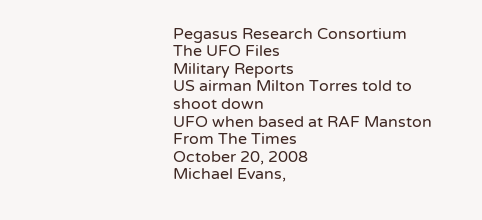Pegasus Research Consortium
The UFO Files
Military Reports
US airman Milton Torres told to shoot down
UFO when based at RAF Manston
From The Times
October 20, 2008
Michael Evans,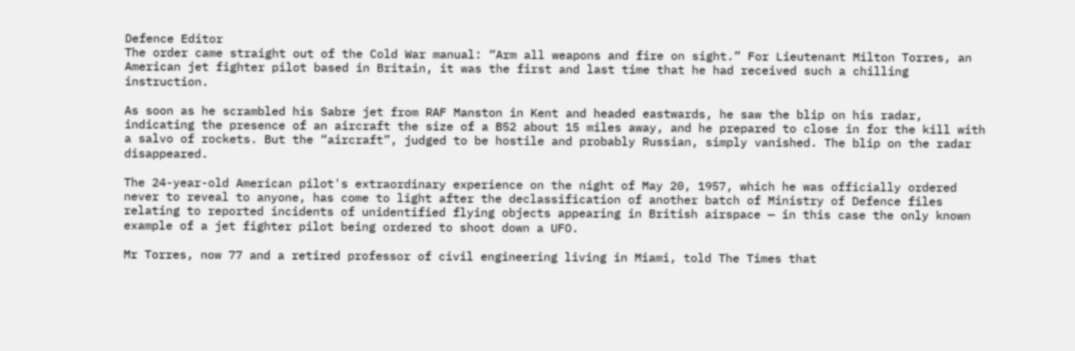Defence Editor
The order came straight out of the Cold War manual: “Arm all weapons and fire on sight.” For Lieutenant Milton Torres, an American jet fighter pilot based in Britain, it was the first and last time that he had received such a chilling instruction.

As soon as he scrambled his Sabre jet from RAF Manston in Kent and headed eastwards, he saw the blip on his radar, indicating the presence of an aircraft the size of a B52 about 15 miles away, and he prepared to close in for the kill with a salvo of rockets. But the “aircraft”, judged to be hostile and probably Russian, simply vanished. The blip on the radar disappeared.

The 24-year-old American pilot's extraordinary experience on the night of May 20, 1957, which he was officially ordered never to reveal to anyone, has come to light after the declassification of another batch of Ministry of Defence files relating to reported incidents of unidentified flying objects appearing in British airspace — in this case the only known example of a jet fighter pilot being ordered to shoot down a UFO.

Mr Torres, now 77 and a retired professor of civil engineering living in Miami, told The Times that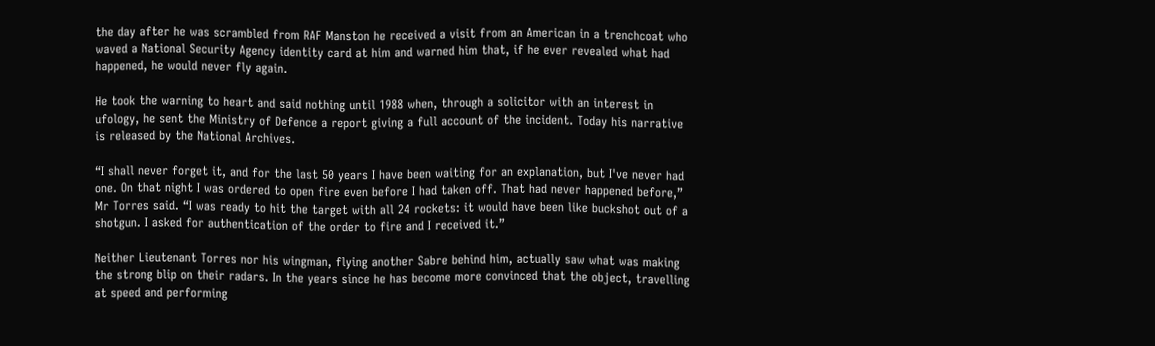the day after he was scrambled from RAF Manston he received a visit from an American in a trenchcoat who waved a National Security Agency identity card at him and warned him that, if he ever revealed what had happened, he would never fly again.

He took the warning to heart and said nothing until 1988 when, through a solicitor with an interest in ufology, he sent the Ministry of Defence a report giving a full account of the incident. Today his narrative is released by the National Archives.

“I shall never forget it, and for the last 50 years I have been waiting for an explanation, but I've never had one. On that night I was ordered to open fire even before I had taken off. That had never happened before,” Mr Torres said. “I was ready to hit the target with all 24 rockets: it would have been like buckshot out of a shotgun. I asked for authentication of the order to fire and I received it.”

Neither Lieutenant Torres nor his wingman, flying another Sabre behind him, actually saw what was making the strong blip on their radars. In the years since he has become more convinced that the object, travelling at speed and performing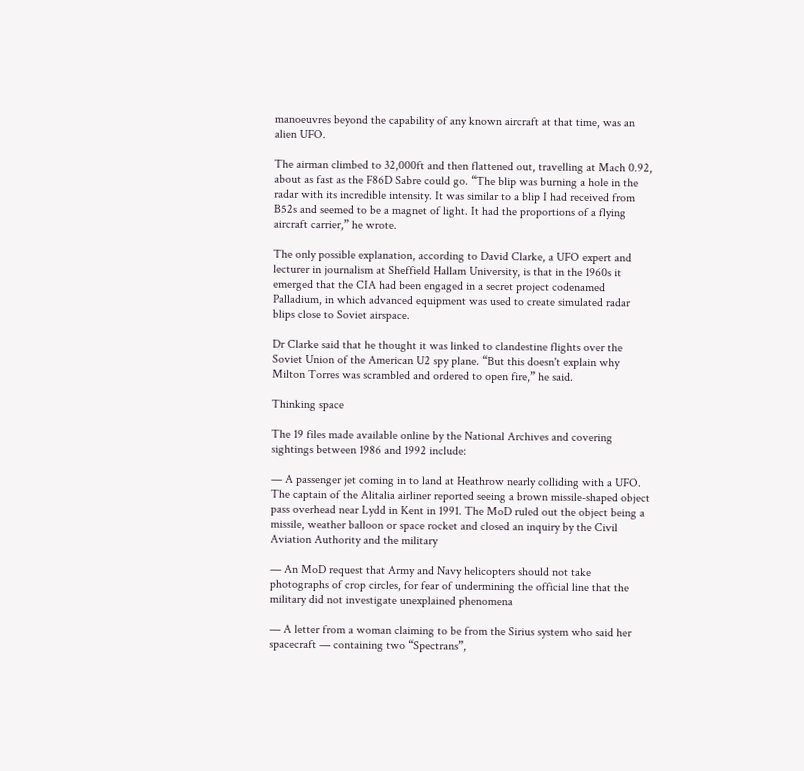manoeuvres beyond the capability of any known aircraft at that time, was an alien UFO.

The airman climbed to 32,000ft and then flattened out, travelling at Mach 0.92, about as fast as the F86D Sabre could go. “The blip was burning a hole in the radar with its incredible intensity. It was similar to a blip I had received from B52s and seemed to be a magnet of light. It had the proportions of a flying aircraft carrier,” he wrote.

The only possible explanation, according to David Clarke, a UFO expert and lecturer in journalism at Sheffield Hallam University, is that in the 1960s it emerged that the CIA had been engaged in a secret project codenamed Palladium, in which advanced equipment was used to create simulated radar blips close to Soviet airspace.

Dr Clarke said that he thought it was linked to clandestine flights over the Soviet Union of the American U2 spy plane. “But this doesn't explain why Milton Torres was scrambled and ordered to open fire,” he said.

Thinking space

The 19 files made available online by the National Archives and covering sightings between 1986 and 1992 include:

— A passenger jet coming in to land at Heathrow nearly colliding with a UFO. The captain of the Alitalia airliner reported seeing a brown missile-shaped object pass overhead near Lydd in Kent in 1991. The MoD ruled out the object being a missile, weather balloon or space rocket and closed an inquiry by the Civil Aviation Authority and the military

— An MoD request that Army and Navy helicopters should not take photographs of crop circles, for fear of undermining the official line that the military did not investigate unexplained phenomena

— A letter from a woman claiming to be from the Sirius system who said her spacecraft — containing two “Spectrans”,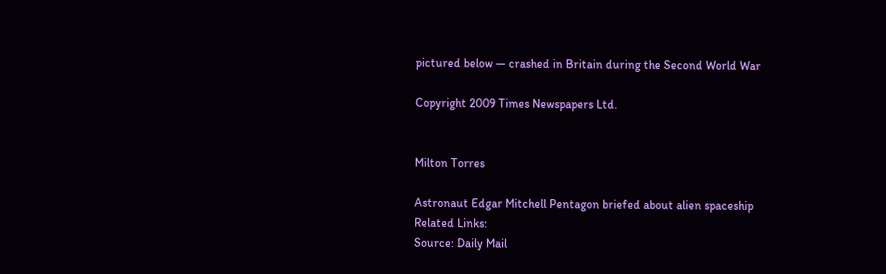pictured below — crashed in Britain during the Second World War

Copyright 2009 Times Newspapers Ltd.


Milton Torres

Astronaut Edgar Mitchell Pentagon briefed about alien spaceship
Related Links:
Source: Daily Mail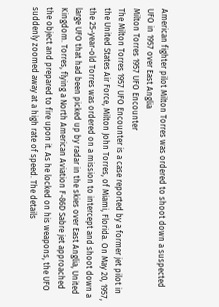American fighter pilot Milton Torres was ordered to shoot down a suspected UFO in 1957 over East Anglia
Milton Torres 1957 UFO Encounter
The Milton Torres 1957 UFO Encounter is a case reported by a former jet pilot in the United States Air Force, Milton John Torres, of Miami, Florida. On May 20, 1957, the 25-year-old Torres was ordered on a mission to intercept and shoot down a large UFO that had been picked up by radar in the skies over East Anglia, United Kingdom. Torres, flying a North American Aviation F-86D Sabre jet approached the object and prepared to fire upon it. As he locked on his weapons, the UFO suddenly zoomed away at a high rate of speed. The details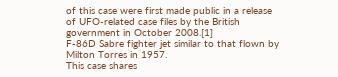of this case were first made public in a release of UFO-related case files by the British government in October 2008.[1]
F-86D Sabre fighter jet similar to that flown by Milton Torres in 1957.
This case shares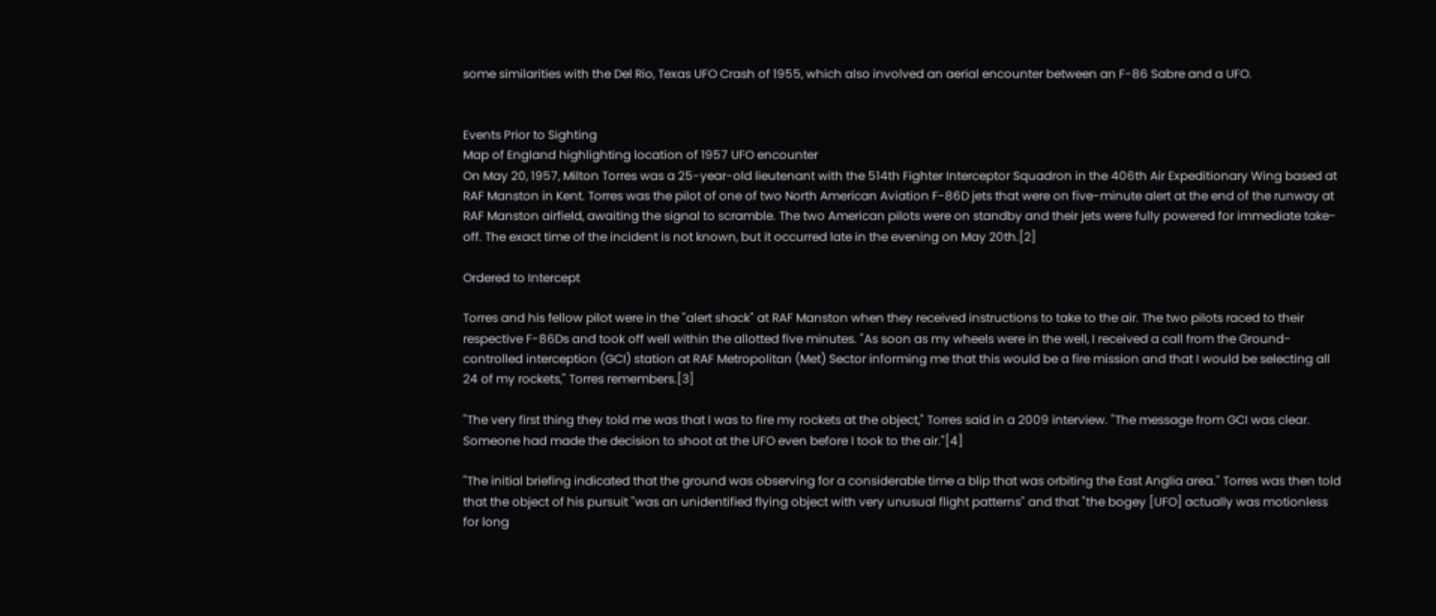some similarities with the Del Rio, Texas UFO Crash of 1955, which also involved an aerial encounter between an F-86 Sabre and a UFO.


Events Prior to Sighting
Map of England highlighting location of 1957 UFO encounter
On May 20, 1957, Milton Torres was a 25-year-old lieutenant with the 514th Fighter Interceptor Squadron in the 406th Air Expeditionary Wing based at RAF Manston in Kent. Torres was the pilot of one of two North American Aviation F-86D jets that were on five-minute alert at the end of the runway at RAF Manston airfield, awaiting the signal to scramble. The two American pilots were on standby and their jets were fully powered for immediate take-off. The exact time of the incident is not known, but it occurred late in the evening on May 20th.[2]

Ordered to Intercept

Torres and his fellow pilot were in the "alert shack" at RAF Manston when they received instructions to take to the air. The two pilots raced to their respective F-86Ds and took off well within the allotted five minutes. "As soon as my wheels were in the well, I received a call from the Ground-controlled interception (GCI) station at RAF Metropolitan (Met) Sector informing me that this would be a fire mission and that I would be selecting all 24 of my rockets," Torres remembers.[3]

"The very first thing they told me was that I was to fire my rockets at the object," Torres said in a 2009 interview. "The message from GCI was clear. Someone had made the decision to shoot at the UFO even before I took to the air."[4]

"The initial briefing indicated that the ground was observing for a considerable time a blip that was orbiting the East Anglia area." Torres was then told that the object of his pursuit "was an unidentified flying object with very unusual flight patterns" and that "the bogey [UFO] actually was motionless for long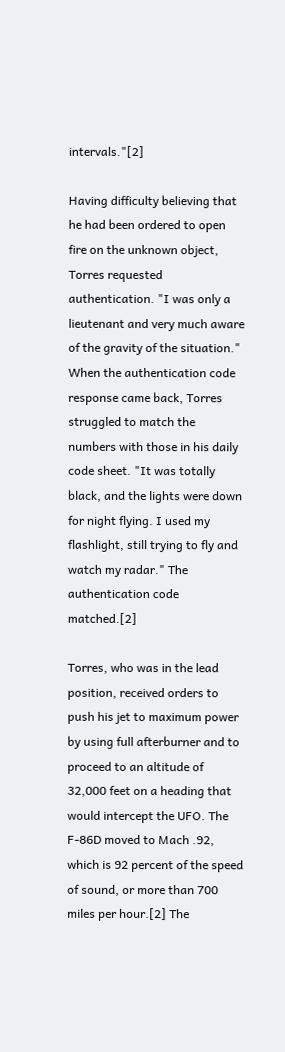intervals."[2]

Having difficulty believing that he had been ordered to open fire on the unknown object, Torres requested authentication. "I was only a lieutenant and very much aware of the gravity of the situation." When the authentication code response came back, Torres struggled to match the numbers with those in his daily code sheet. "It was totally black, and the lights were down for night flying. I used my flashlight, still trying to fly and watch my radar." The authentication code matched.[2]

Torres, who was in the lead position, received orders to push his jet to maximum power by using full afterburner and to proceed to an altitude of 32,000 feet on a heading that would intercept the UFO. The F-86D moved to Mach .92, which is 92 percent of the speed of sound, or more than 700 miles per hour.[2] The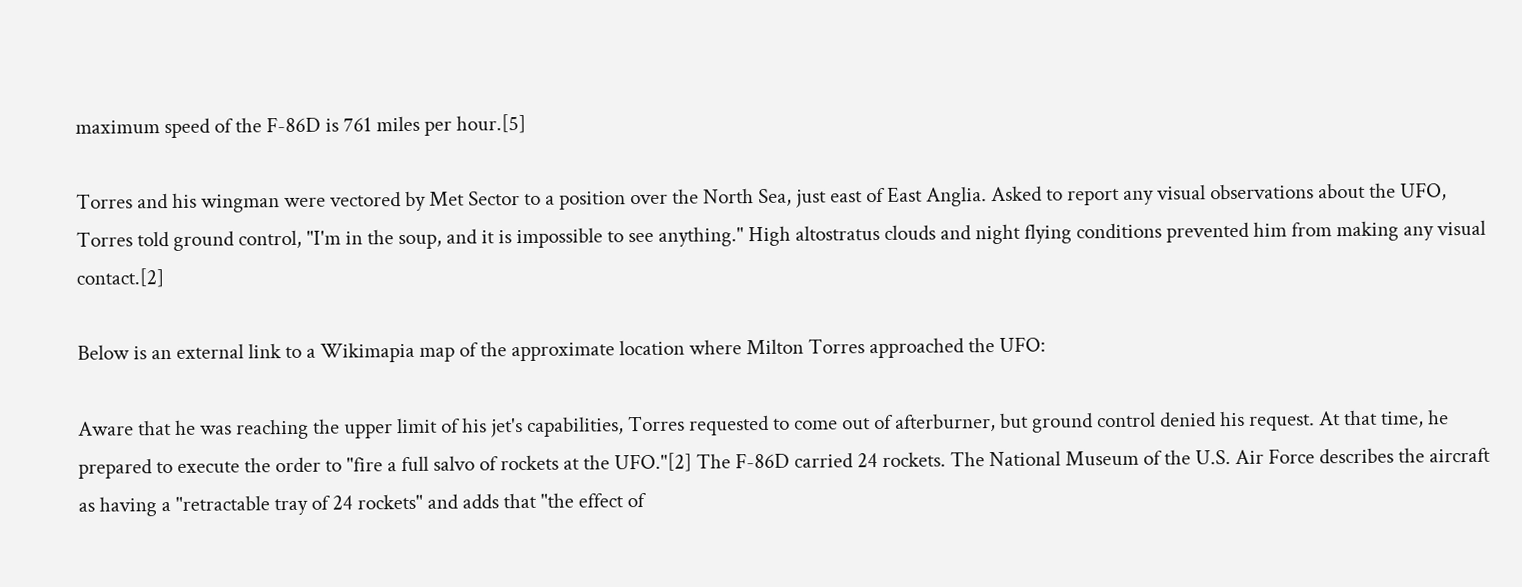maximum speed of the F-86D is 761 miles per hour.[5]

Torres and his wingman were vectored by Met Sector to a position over the North Sea, just east of East Anglia. Asked to report any visual observations about the UFO, Torres told ground control, "I'm in the soup, and it is impossible to see anything." High altostratus clouds and night flying conditions prevented him from making any visual contact.[2]

Below is an external link to a Wikimapia map of the approximate location where Milton Torres approached the UFO:

Aware that he was reaching the upper limit of his jet's capabilities, Torres requested to come out of afterburner, but ground control denied his request. At that time, he prepared to execute the order to "fire a full salvo of rockets at the UFO."[2] The F-86D carried 24 rockets. The National Museum of the U.S. Air Force describes the aircraft as having a "retractable tray of 24 rockets" and adds that "the effect of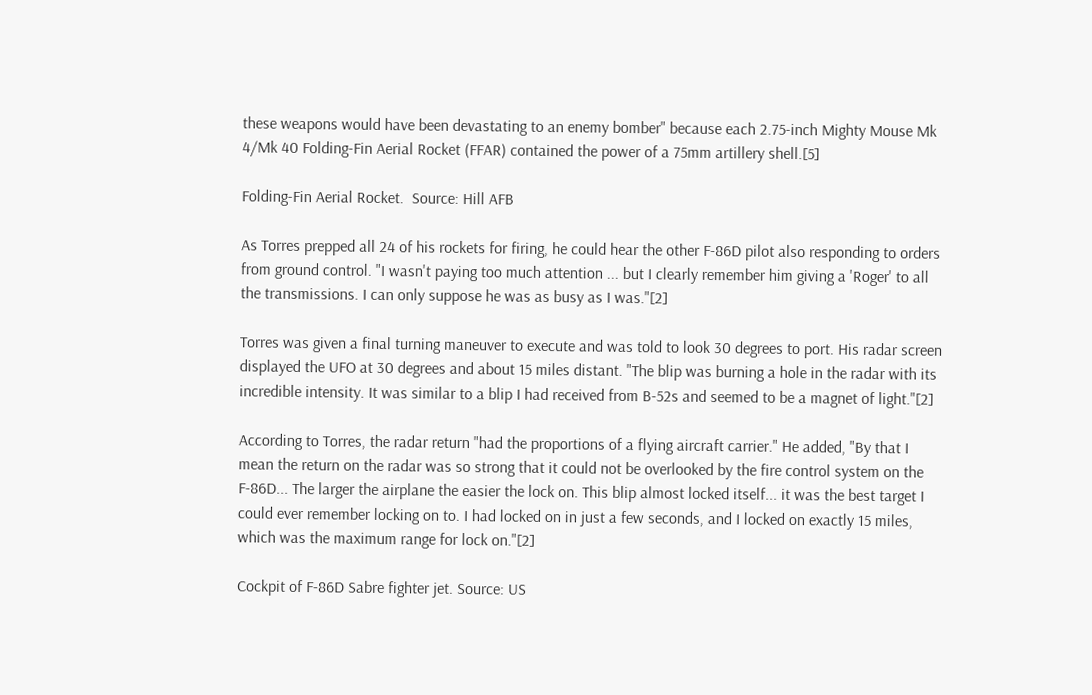these weapons would have been devastating to an enemy bomber" because each 2.75-inch Mighty Mouse Mk 4/Mk 40 Folding-Fin Aerial Rocket (FFAR) contained the power of a 75mm artillery shell.[5]

Folding-Fin Aerial Rocket.  Source: Hill AFB

As Torres prepped all 24 of his rockets for firing, he could hear the other F-86D pilot also responding to orders from ground control. "I wasn't paying too much attention ... but I clearly remember him giving a 'Roger' to all the transmissions. I can only suppose he was as busy as I was."[2]

Torres was given a final turning maneuver to execute and was told to look 30 degrees to port. His radar screen displayed the UFO at 30 degrees and about 15 miles distant. "The blip was burning a hole in the radar with its incredible intensity. It was similar to a blip I had received from B-52s and seemed to be a magnet of light."[2]

According to Torres, the radar return "had the proportions of a flying aircraft carrier." He added, "By that I mean the return on the radar was so strong that it could not be overlooked by the fire control system on the F-86D... The larger the airplane the easier the lock on. This blip almost locked itself... it was the best target I could ever remember locking on to. I had locked on in just a few seconds, and I locked on exactly 15 miles, which was the maximum range for lock on."[2]

Cockpit of F-86D Sabre fighter jet. Source: US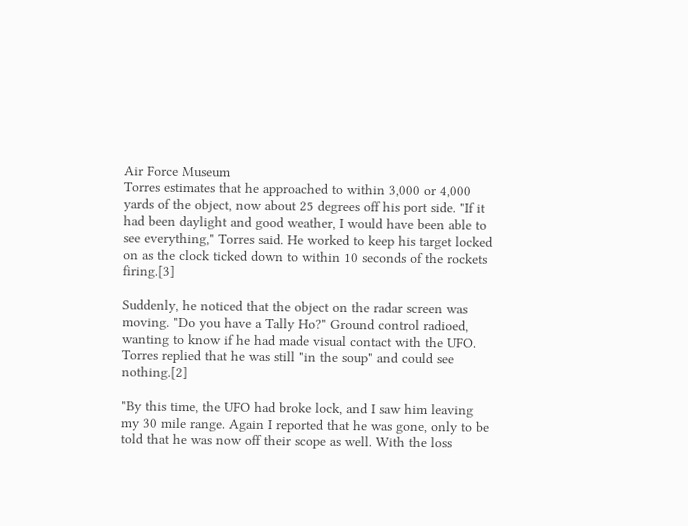Air Force Museum
Torres estimates that he approached to within 3,000 or 4,000 yards of the object, now about 25 degrees off his port side. "If it had been daylight and good weather, I would have been able to see everything," Torres said. He worked to keep his target locked on as the clock ticked down to within 10 seconds of the rockets firing.[3]

Suddenly, he noticed that the object on the radar screen was moving. "Do you have a Tally Ho?" Ground control radioed, wanting to know if he had made visual contact with the UFO. Torres replied that he was still "in the soup" and could see nothing.[2]

"By this time, the UFO had broke lock, and I saw him leaving my 30 mile range. Again I reported that he was gone, only to be told that he was now off their scope as well. With the loss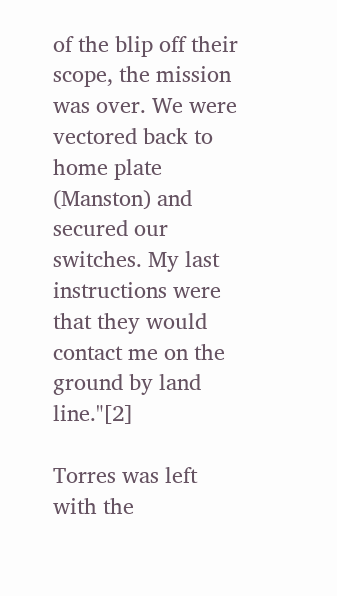of the blip off their scope, the mission was over. We were vectored back to home plate (Manston) and secured our switches. My last instructions were that they would contact me on the ground by land line."[2]

Torres was left with the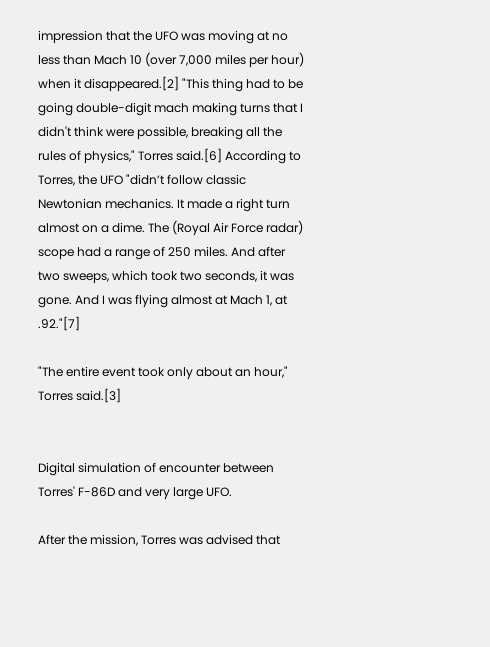impression that the UFO was moving at no less than Mach 10 (over 7,000 miles per hour) when it disappeared.[2] "This thing had to be going double-digit mach making turns that I didn't think were possible, breaking all the rules of physics," Torres said.[6] According to Torres, the UFO "didn’t follow classic Newtonian mechanics. It made a right turn almost on a dime. The (Royal Air Force radar) scope had a range of 250 miles. And after two sweeps, which took two seconds, it was gone. And I was flying almost at Mach 1, at .92."[7]

"The entire event took only about an hour," Torres said.[3]


Digital simulation of encounter between Torres' F-86D and very large UFO.

After the mission, Torres was advised that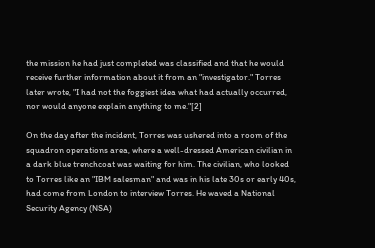the mission he had just completed was classified and that he would receive further information about it from an "investigator." Torres later wrote, "I had not the foggiest idea what had actually occurred, nor would anyone explain anything to me."[2]

On the day after the incident, Torres was ushered into a room of the squadron operations area, where a well-dressed American civilian in a dark blue trenchcoat was waiting for him. The civilian, who looked to Torres like an "IBM salesman" and was in his late 30s or early 40s, had come from London to interview Torres. He waved a National Security Agency (NSA)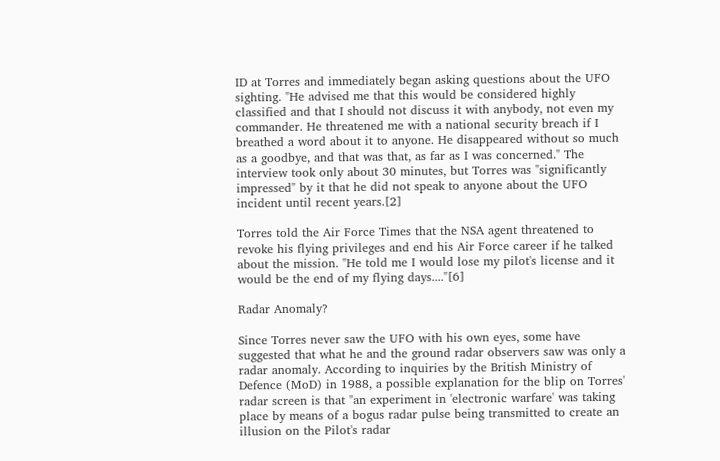ID at Torres and immediately began asking questions about the UFO sighting. "He advised me that this would be considered highly classified and that I should not discuss it with anybody, not even my commander. He threatened me with a national security breach if I breathed a word about it to anyone. He disappeared without so much as a goodbye, and that was that, as far as I was concerned." The interview took only about 30 minutes, but Torres was "significantly impressed" by it that he did not speak to anyone about the UFO incident until recent years.[2]

Torres told the Air Force Times that the NSA agent threatened to revoke his flying privileges and end his Air Force career if he talked about the mission. "He told me I would lose my pilot's license and it would be the end of my flying days...."[6]

Radar Anomaly?

Since Torres never saw the UFO with his own eyes, some have suggested that what he and the ground radar observers saw was only a radar anomaly. According to inquiries by the British Ministry of Defence (MoD) in 1988, a possible explanation for the blip on Torres' radar screen is that "an experiment in 'electronic warfare' was taking place by means of a bogus radar pulse being transmitted to create an illusion on the Pilot's radar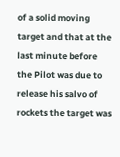of a solid moving target and that at the last minute before the Pilot was due to release his salvo of rockets the target was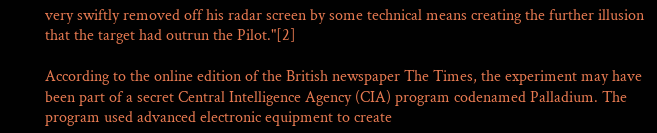very swiftly removed off his radar screen by some technical means creating the further illusion that the target had outrun the Pilot."[2]

According to the online edition of the British newspaper The Times, the experiment may have been part of a secret Central Intelligence Agency (CIA) program codenamed Palladium. The program used advanced electronic equipment to create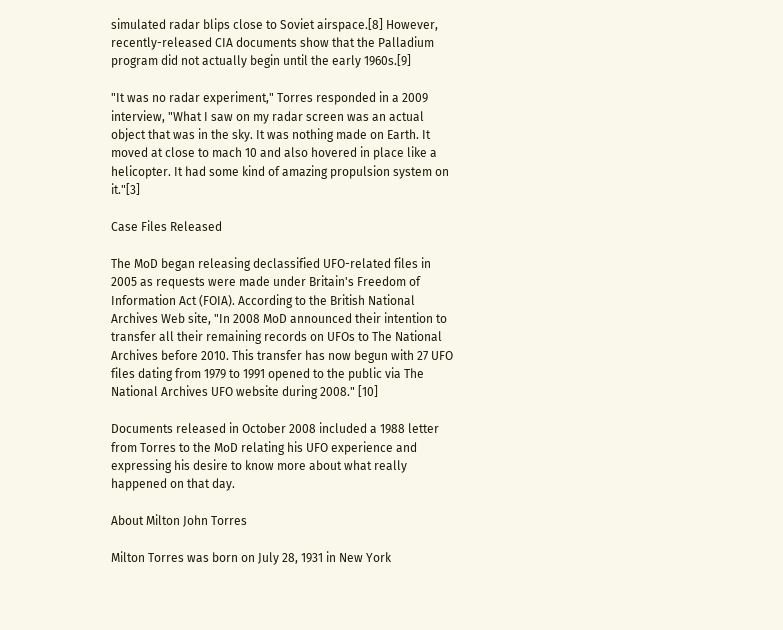simulated radar blips close to Soviet airspace.[8] However, recently-released CIA documents show that the Palladium program did not actually begin until the early 1960s.[9]

"It was no radar experiment," Torres responded in a 2009 interview, "What I saw on my radar screen was an actual object that was in the sky. It was nothing made on Earth. It moved at close to mach 10 and also hovered in place like a helicopter. It had some kind of amazing propulsion system on it."[3]

Case Files Released

The MoD began releasing declassified UFO-related files in 2005 as requests were made under Britain's Freedom of Information Act (FOIA). According to the British National Archives Web site, "In 2008 MoD announced their intention to transfer all their remaining records on UFOs to The National Archives before 2010. This transfer has now begun with 27 UFO files dating from 1979 to 1991 opened to the public via The National Archives UFO website during 2008." [10]

Documents released in October 2008 included a 1988 letter from Torres to the MoD relating his UFO experience and expressing his desire to know more about what really happened on that day.

About Milton John Torres

Milton Torres was born on July 28, 1931 in New York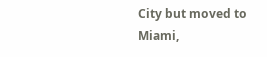City but moved to Miami,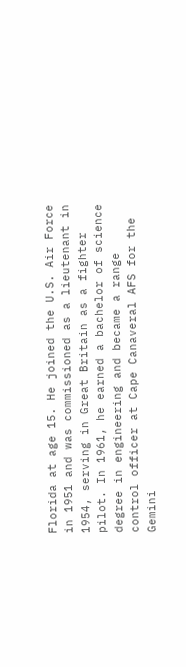Florida at age 15. He joined the U.S. Air Force in 1951 and was commissioned as a lieutenant in 1954, serving in Great Britain as a fighter pilot. In 1961, he earned a bachelor of science degree in engineering and became a range control officer at Cape Canaveral AFS for the Gemini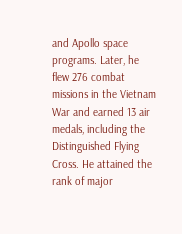and Apollo space programs. Later, he flew 276 combat missions in the Vietnam War and earned 13 air medals, including the Distinguished Flying Cross. He attained the rank of major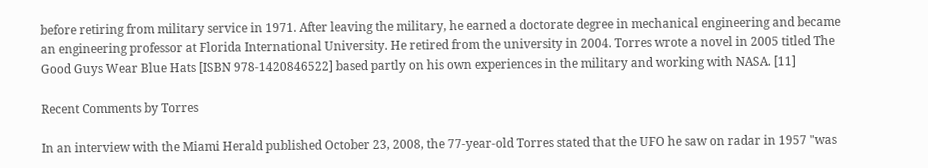before retiring from military service in 1971. After leaving the military, he earned a doctorate degree in mechanical engineering and became an engineering professor at Florida International University. He retired from the university in 2004. Torres wrote a novel in 2005 titled The Good Guys Wear Blue Hats [ISBN 978-1420846522] based partly on his own experiences in the military and working with NASA. [11]

Recent Comments by Torres

In an interview with the Miami Herald published October 23, 2008, the 77-year-old Torres stated that the UFO he saw on radar in 1957 "was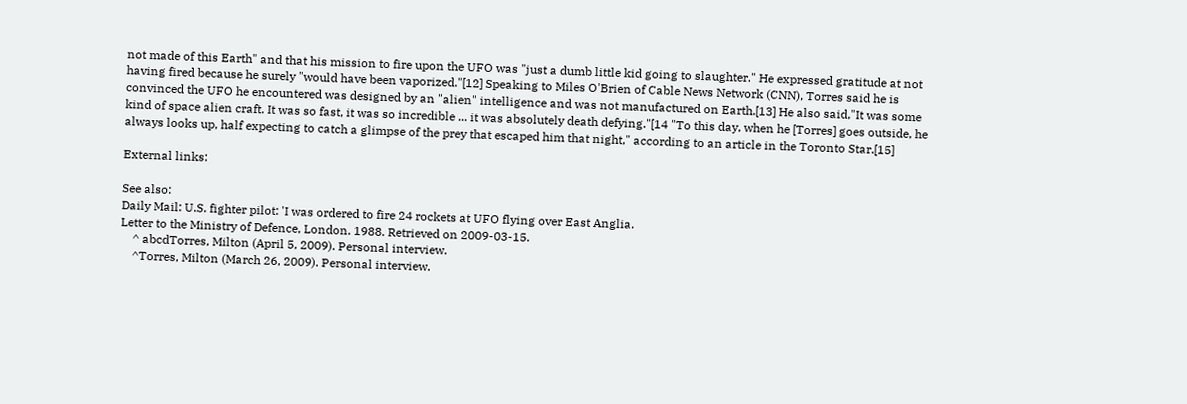not made of this Earth" and that his mission to fire upon the UFO was "just a dumb little kid going to slaughter." He expressed gratitude at not having fired because he surely "would have been vaporized."[12] Speaking to Miles O'Brien of Cable News Network (CNN), Torres said he is convinced the UFO he encountered was designed by an "alien" intelligence and was not manufactured on Earth.[13] He also said,"It was some kind of space alien craft. It was so fast, it was so incredible ... it was absolutely death defying."[14 "To this day, when he [Torres] goes outside, he always looks up, half expecting to catch a glimpse of the prey that escaped him that night," according to an article in the Toronto Star.[15]

External links:

See also:
Daily Mail: U.S. fighter pilot: 'I was ordered to fire 24 rockets at UFO flying over East Anglia.
Letter to the Ministry of Defence, London. 1988. Retrieved on 2009-03-15.
    ^ abcdTorres, Milton (April 5, 2009). Personal interview.
    ^Torres, Milton (March 26, 2009). Personal interview.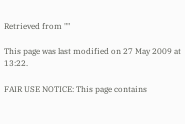Retrieved from ""

This page was last modified on 27 May 2009 at 13:22.

FAIR USE NOTICE: This page contains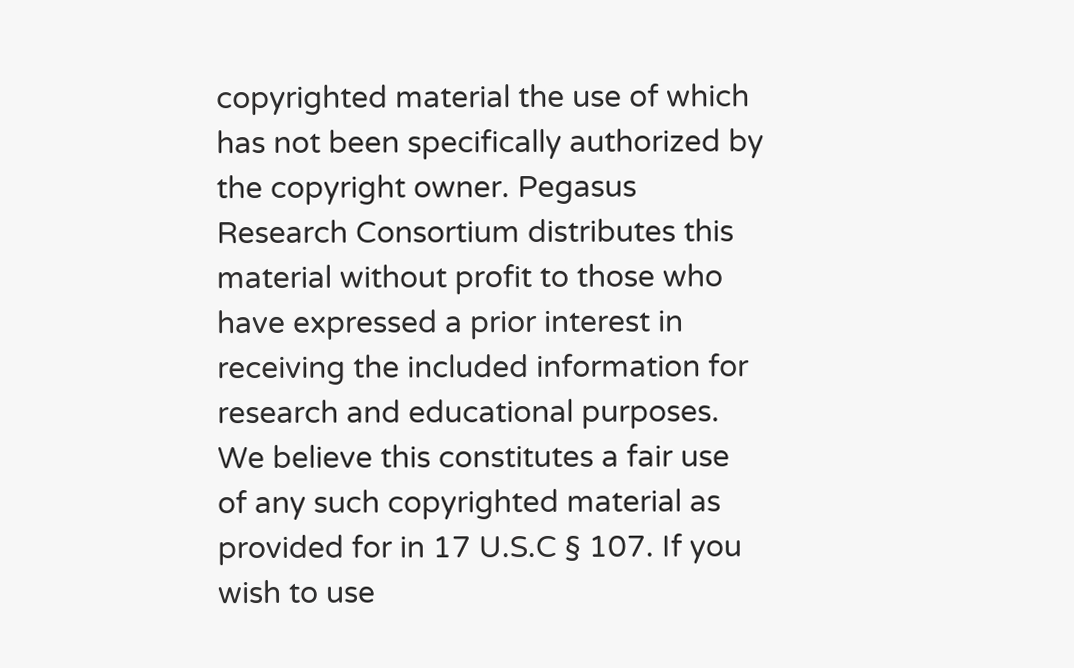copyrighted material the use of which has not been specifically authorized by the copyright owner. Pegasus Research Consortium distributes this material without profit to those who have expressed a prior interest in receiving the included information for research and educational purposes. We believe this constitutes a fair use of any such copyrighted material as provided for in 17 U.S.C § 107. If you wish to use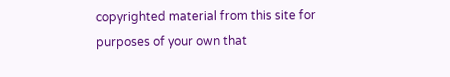copyrighted material from this site for purposes of your own that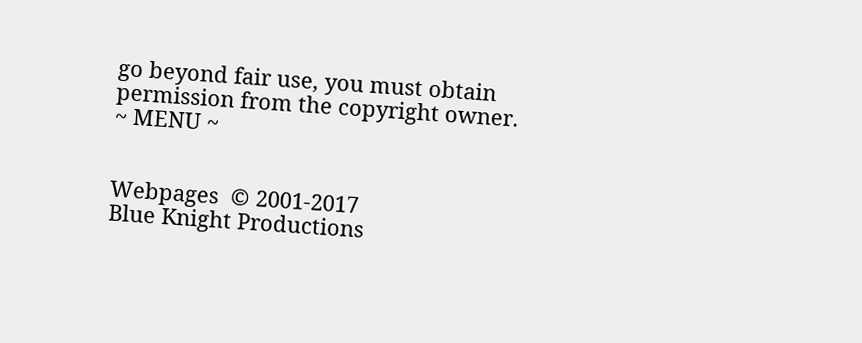go beyond fair use, you must obtain permission from the copyright owner.
~ MENU ~


Webpages  © 2001-2017
Blue Knight Productions